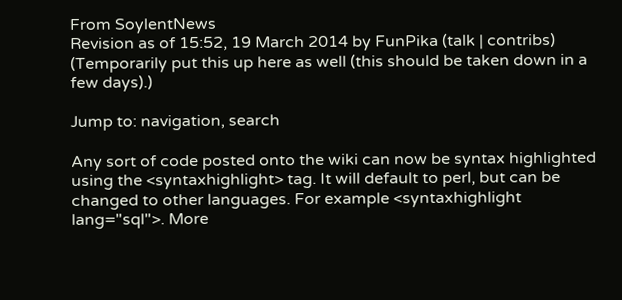From SoylentNews
Revision as of 15:52, 19 March 2014 by FunPika (talk | contribs) (Temporarily put this up here as well (this should be taken down in a few days).)

Jump to: navigation, search

Any sort of code posted onto the wiki can now be syntax highlighted using the <syntaxhighlight> tag. It will default to perl, but can be changed to other languages. For example <syntaxhighlight lang="sql">. More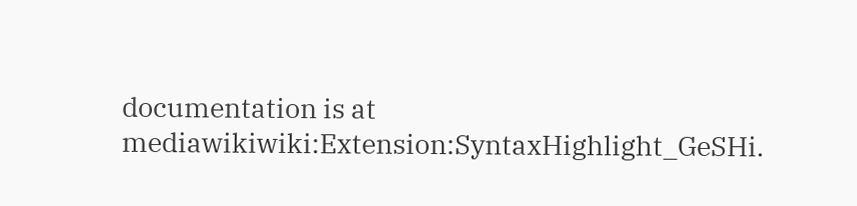documentation is at mediawikiwiki:Extension:SyntaxHighlight_GeSHi.